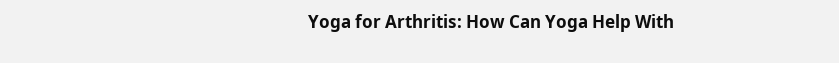Yoga for Arthritis: How Can Yoga Help With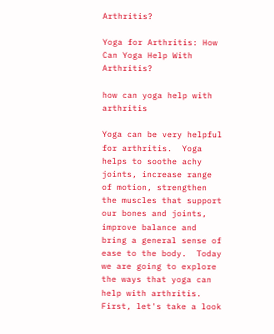Arthritis?

Yoga for Arthritis: How Can Yoga Help With Arthritis?

how can yoga help with arthritis

Yoga can be very helpful for arthritis.  Yoga helps to soothe achy joints, increase range of motion, strengthen the muscles that support our bones and joints, improve balance and bring a general sense of ease to the body.  Today we are going to explore the ways that yoga can help with arthritis.  First, let's take a look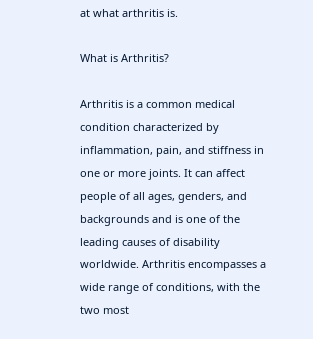at what arthritis is.

What is Arthritis?

Arthritis is a common medical condition characterized by inflammation, pain, and stiffness in one or more joints. It can affect people of all ages, genders, and backgrounds and is one of the leading causes of disability worldwide. Arthritis encompasses a wide range of conditions, with the two most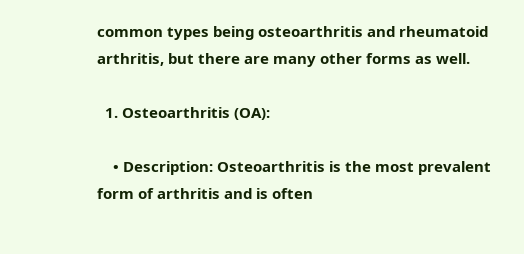common types being osteoarthritis and rheumatoid arthritis, but there are many other forms as well.

  1. Osteoarthritis (OA):

    • Description: Osteoarthritis is the most prevalent form of arthritis and is often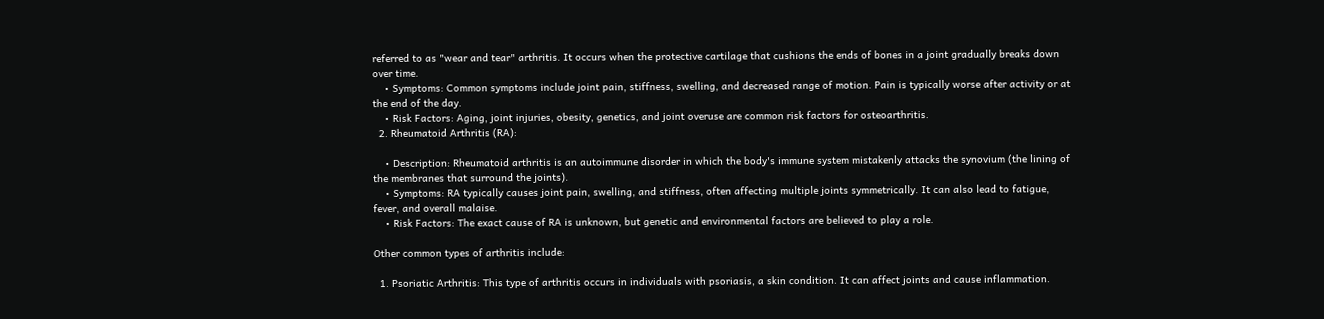referred to as "wear and tear" arthritis. It occurs when the protective cartilage that cushions the ends of bones in a joint gradually breaks down over time.
    • Symptoms: Common symptoms include joint pain, stiffness, swelling, and decreased range of motion. Pain is typically worse after activity or at the end of the day.
    • Risk Factors: Aging, joint injuries, obesity, genetics, and joint overuse are common risk factors for osteoarthritis.
  2. Rheumatoid Arthritis (RA):

    • Description: Rheumatoid arthritis is an autoimmune disorder in which the body's immune system mistakenly attacks the synovium (the lining of the membranes that surround the joints).
    • Symptoms: RA typically causes joint pain, swelling, and stiffness, often affecting multiple joints symmetrically. It can also lead to fatigue, fever, and overall malaise.
    • Risk Factors: The exact cause of RA is unknown, but genetic and environmental factors are believed to play a role.

Other common types of arthritis include:

  1. Psoriatic Arthritis: This type of arthritis occurs in individuals with psoriasis, a skin condition. It can affect joints and cause inflammation.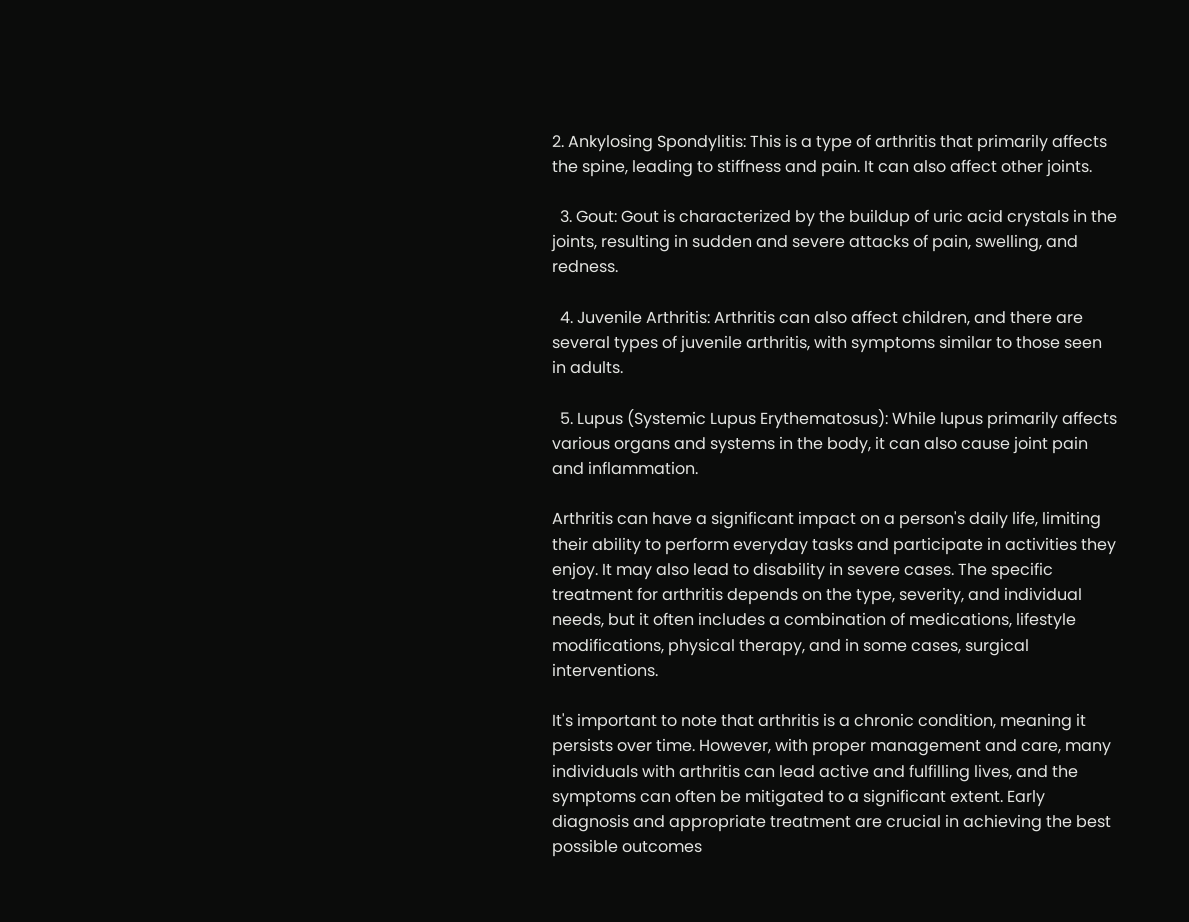2. Ankylosing Spondylitis: This is a type of arthritis that primarily affects the spine, leading to stiffness and pain. It can also affect other joints.

  3. Gout: Gout is characterized by the buildup of uric acid crystals in the joints, resulting in sudden and severe attacks of pain, swelling, and redness.

  4. Juvenile Arthritis: Arthritis can also affect children, and there are several types of juvenile arthritis, with symptoms similar to those seen in adults.

  5. Lupus (Systemic Lupus Erythematosus): While lupus primarily affects various organs and systems in the body, it can also cause joint pain and inflammation.

Arthritis can have a significant impact on a person's daily life, limiting their ability to perform everyday tasks and participate in activities they enjoy. It may also lead to disability in severe cases. The specific treatment for arthritis depends on the type, severity, and individual needs, but it often includes a combination of medications, lifestyle modifications, physical therapy, and in some cases, surgical interventions.

It's important to note that arthritis is a chronic condition, meaning it persists over time. However, with proper management and care, many individuals with arthritis can lead active and fulfilling lives, and the symptoms can often be mitigated to a significant extent. Early diagnosis and appropriate treatment are crucial in achieving the best possible outcomes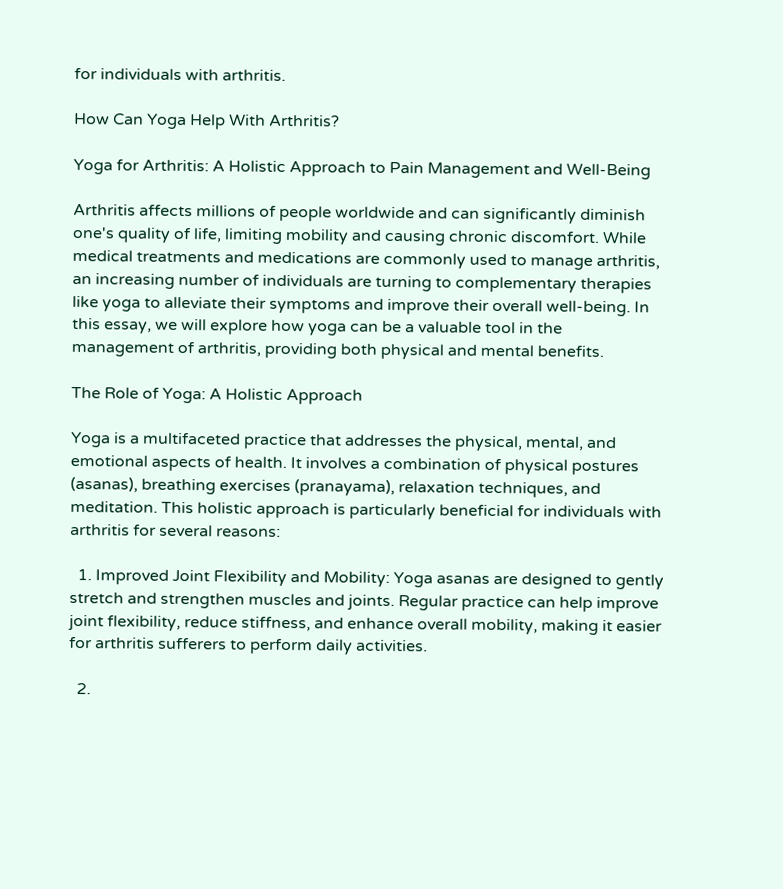for individuals with arthritis.

How Can Yoga Help With Arthritis?

Yoga for Arthritis: A Holistic Approach to Pain Management and Well-Being

Arthritis affects millions of people worldwide and can significantly diminish one's quality of life, limiting mobility and causing chronic discomfort. While medical treatments and medications are commonly used to manage arthritis, an increasing number of individuals are turning to complementary therapies like yoga to alleviate their symptoms and improve their overall well-being. In this essay, we will explore how yoga can be a valuable tool in the management of arthritis, providing both physical and mental benefits.

The Role of Yoga: A Holistic Approach

Yoga is a multifaceted practice that addresses the physical, mental, and emotional aspects of health. It involves a combination of physical postures (asanas), breathing exercises (pranayama), relaxation techniques, and meditation. This holistic approach is particularly beneficial for individuals with arthritis for several reasons:

  1. Improved Joint Flexibility and Mobility: Yoga asanas are designed to gently stretch and strengthen muscles and joints. Regular practice can help improve joint flexibility, reduce stiffness, and enhance overall mobility, making it easier for arthritis sufferers to perform daily activities.

  2.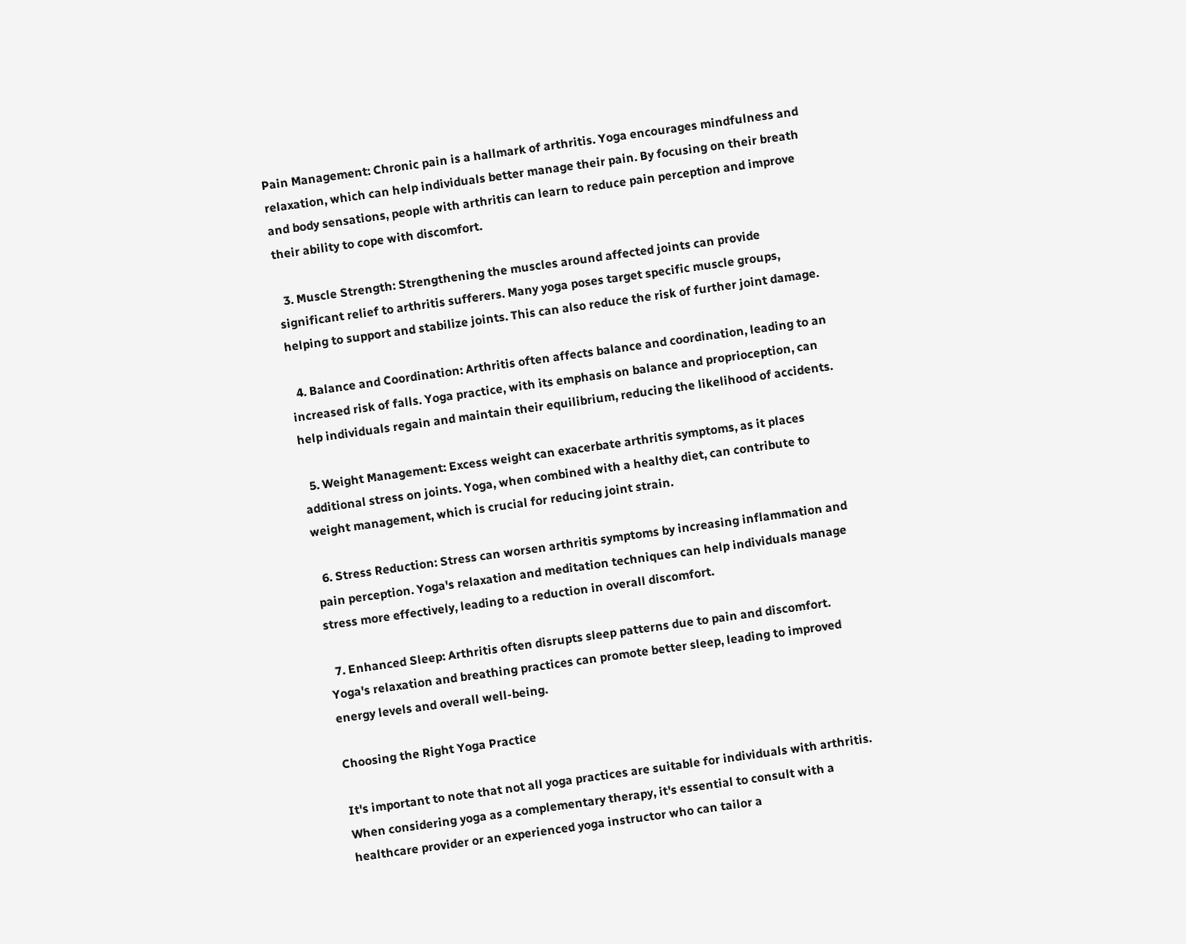Pain Management: Chronic pain is a hallmark of arthritis. Yoga encourages mindfulness and relaxation, which can help individuals better manage their pain. By focusing on their breath and body sensations, people with arthritis can learn to reduce pain perception and improve their ability to cope with discomfort.

  3. Muscle Strength: Strengthening the muscles around affected joints can provide significant relief to arthritis sufferers. Many yoga poses target specific muscle groups, helping to support and stabilize joints. This can also reduce the risk of further joint damage.

  4. Balance and Coordination: Arthritis often affects balance and coordination, leading to an increased risk of falls. Yoga practice, with its emphasis on balance and proprioception, can help individuals regain and maintain their equilibrium, reducing the likelihood of accidents.

  5. Weight Management: Excess weight can exacerbate arthritis symptoms, as it places additional stress on joints. Yoga, when combined with a healthy diet, can contribute to weight management, which is crucial for reducing joint strain.

  6. Stress Reduction: Stress can worsen arthritis symptoms by increasing inflammation and pain perception. Yoga's relaxation and meditation techniques can help individuals manage stress more effectively, leading to a reduction in overall discomfort.

  7. Enhanced Sleep: Arthritis often disrupts sleep patterns due to pain and discomfort. Yoga's relaxation and breathing practices can promote better sleep, leading to improved energy levels and overall well-being.

Choosing the Right Yoga Practice

It's important to note that not all yoga practices are suitable for individuals with arthritis. When considering yoga as a complementary therapy, it's essential to consult with a healthcare provider or an experienced yoga instructor who can tailor a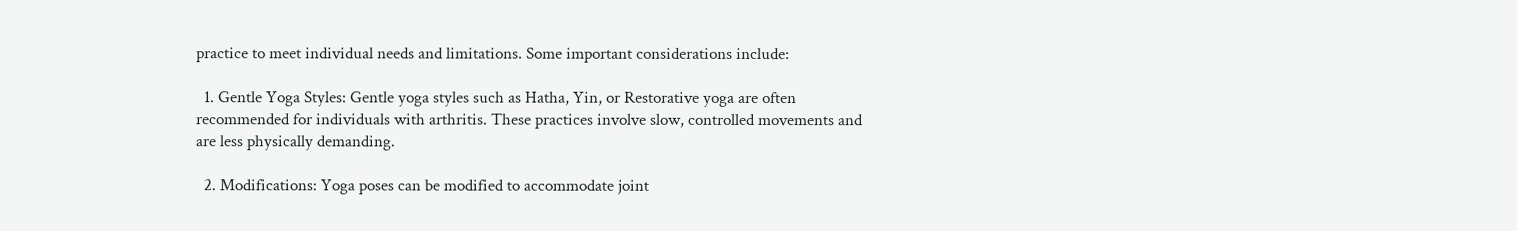practice to meet individual needs and limitations. Some important considerations include:

  1. Gentle Yoga Styles: Gentle yoga styles such as Hatha, Yin, or Restorative yoga are often recommended for individuals with arthritis. These practices involve slow, controlled movements and are less physically demanding.

  2. Modifications: Yoga poses can be modified to accommodate joint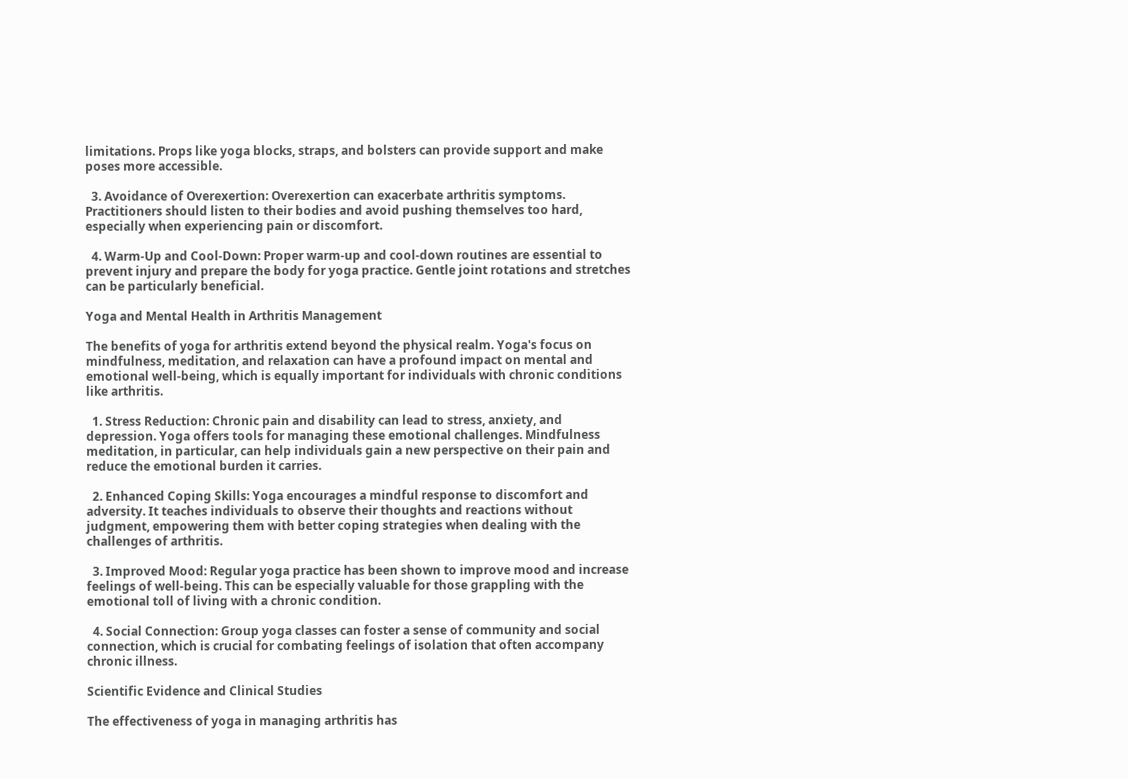limitations. Props like yoga blocks, straps, and bolsters can provide support and make poses more accessible.

  3. Avoidance of Overexertion: Overexertion can exacerbate arthritis symptoms. Practitioners should listen to their bodies and avoid pushing themselves too hard, especially when experiencing pain or discomfort.

  4. Warm-Up and Cool-Down: Proper warm-up and cool-down routines are essential to prevent injury and prepare the body for yoga practice. Gentle joint rotations and stretches can be particularly beneficial.

Yoga and Mental Health in Arthritis Management

The benefits of yoga for arthritis extend beyond the physical realm. Yoga's focus on mindfulness, meditation, and relaxation can have a profound impact on mental and emotional well-being, which is equally important for individuals with chronic conditions like arthritis.

  1. Stress Reduction: Chronic pain and disability can lead to stress, anxiety, and depression. Yoga offers tools for managing these emotional challenges. Mindfulness meditation, in particular, can help individuals gain a new perspective on their pain and reduce the emotional burden it carries.

  2. Enhanced Coping Skills: Yoga encourages a mindful response to discomfort and adversity. It teaches individuals to observe their thoughts and reactions without judgment, empowering them with better coping strategies when dealing with the challenges of arthritis.

  3. Improved Mood: Regular yoga practice has been shown to improve mood and increase feelings of well-being. This can be especially valuable for those grappling with the emotional toll of living with a chronic condition.

  4. Social Connection: Group yoga classes can foster a sense of community and social connection, which is crucial for combating feelings of isolation that often accompany chronic illness.

Scientific Evidence and Clinical Studies

The effectiveness of yoga in managing arthritis has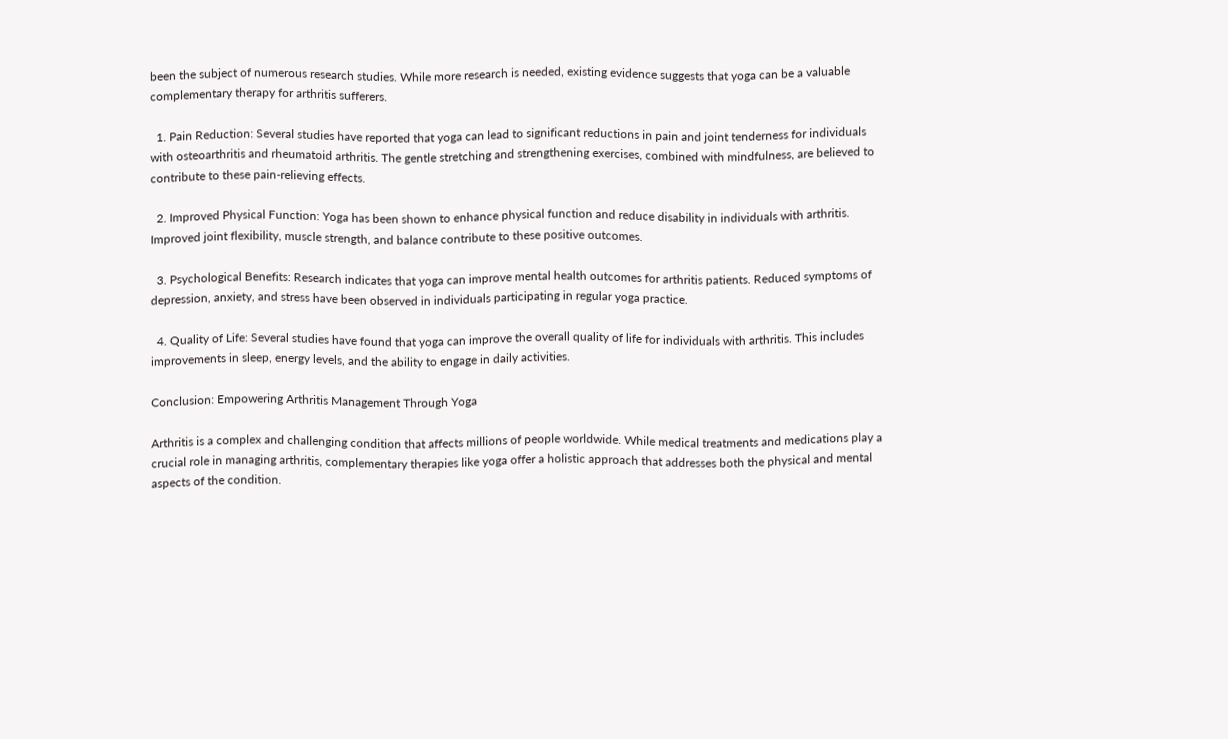been the subject of numerous research studies. While more research is needed, existing evidence suggests that yoga can be a valuable complementary therapy for arthritis sufferers.

  1. Pain Reduction: Several studies have reported that yoga can lead to significant reductions in pain and joint tenderness for individuals with osteoarthritis and rheumatoid arthritis. The gentle stretching and strengthening exercises, combined with mindfulness, are believed to contribute to these pain-relieving effects.

  2. Improved Physical Function: Yoga has been shown to enhance physical function and reduce disability in individuals with arthritis. Improved joint flexibility, muscle strength, and balance contribute to these positive outcomes.

  3. Psychological Benefits: Research indicates that yoga can improve mental health outcomes for arthritis patients. Reduced symptoms of depression, anxiety, and stress have been observed in individuals participating in regular yoga practice.

  4. Quality of Life: Several studies have found that yoga can improve the overall quality of life for individuals with arthritis. This includes improvements in sleep, energy levels, and the ability to engage in daily activities.

Conclusion: Empowering Arthritis Management Through Yoga

Arthritis is a complex and challenging condition that affects millions of people worldwide. While medical treatments and medications play a crucial role in managing arthritis, complementary therapies like yoga offer a holistic approach that addresses both the physical and mental aspects of the condition.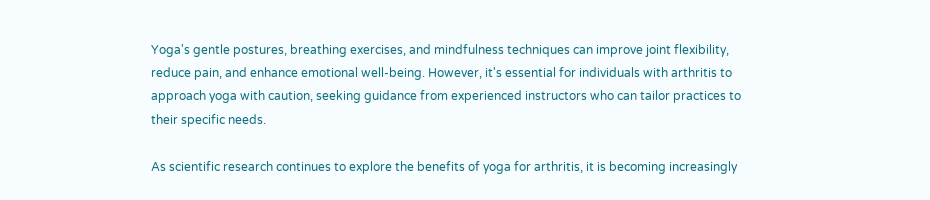Yoga's gentle postures, breathing exercises, and mindfulness techniques can improve joint flexibility, reduce pain, and enhance emotional well-being. However, it's essential for individuals with arthritis to approach yoga with caution, seeking guidance from experienced instructors who can tailor practices to their specific needs.

As scientific research continues to explore the benefits of yoga for arthritis, it is becoming increasingly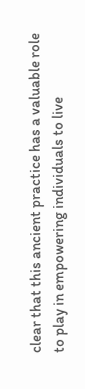clear that this ancient practice has a valuable role to play in empowering individuals to live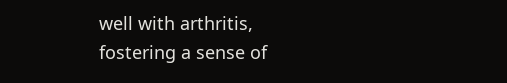well with arthritis, fostering a sense of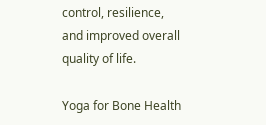control, resilience, and improved overall quality of life.

Yoga for Bone Health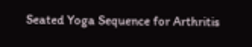Seated Yoga Sequence for Arthritis